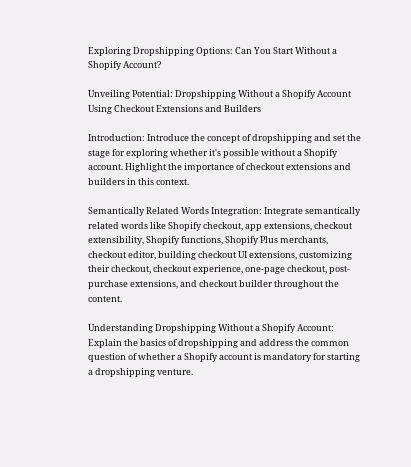Exploring Dropshipping Options: Can You Start Without a Shopify Account?

Unveiling Potential: Dropshipping Without a Shopify Account Using Checkout Extensions and Builders

Introduction: Introduce the concept of dropshipping and set the stage for exploring whether it's possible without a Shopify account. Highlight the importance of checkout extensions and builders in this context.

Semantically Related Words Integration: Integrate semantically related words like Shopify checkout, app extensions, checkout extensibility, Shopify functions, Shopify Plus merchants, checkout editor, building checkout UI extensions, customizing their checkout, checkout experience, one-page checkout, post-purchase extensions, and checkout builder throughout the content.

Understanding Dropshipping Without a Shopify Account: Explain the basics of dropshipping and address the common question of whether a Shopify account is mandatory for starting a dropshipping venture.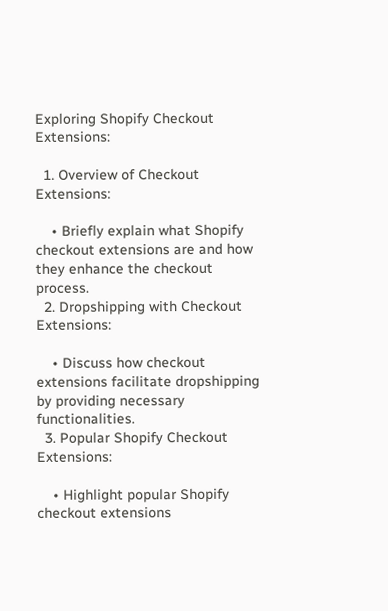Exploring Shopify Checkout Extensions:

  1. Overview of Checkout Extensions:

    • Briefly explain what Shopify checkout extensions are and how they enhance the checkout process.
  2. Dropshipping with Checkout Extensions:

    • Discuss how checkout extensions facilitate dropshipping by providing necessary functionalities.
  3. Popular Shopify Checkout Extensions:

    • Highlight popular Shopify checkout extensions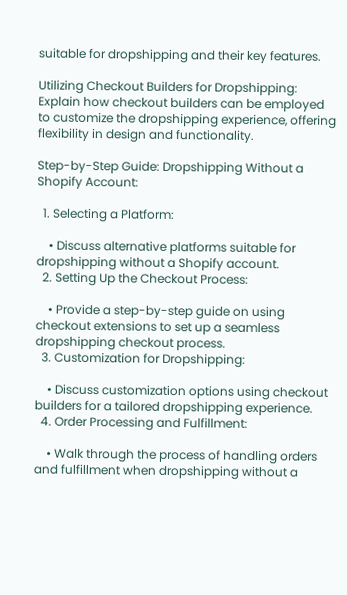suitable for dropshipping and their key features.

Utilizing Checkout Builders for Dropshipping: Explain how checkout builders can be employed to customize the dropshipping experience, offering flexibility in design and functionality.

Step-by-Step Guide: Dropshipping Without a Shopify Account:

  1. Selecting a Platform:

    • Discuss alternative platforms suitable for dropshipping without a Shopify account.
  2. Setting Up the Checkout Process:

    • Provide a step-by-step guide on using checkout extensions to set up a seamless dropshipping checkout process.
  3. Customization for Dropshipping:

    • Discuss customization options using checkout builders for a tailored dropshipping experience.
  4. Order Processing and Fulfillment:

    • Walk through the process of handling orders and fulfillment when dropshipping without a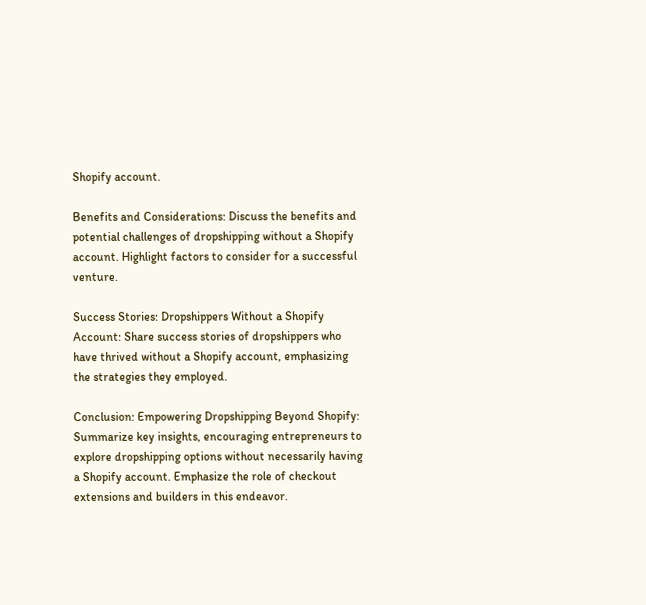Shopify account.

Benefits and Considerations: Discuss the benefits and potential challenges of dropshipping without a Shopify account. Highlight factors to consider for a successful venture.

Success Stories: Dropshippers Without a Shopify Account: Share success stories of dropshippers who have thrived without a Shopify account, emphasizing the strategies they employed.

Conclusion: Empowering Dropshipping Beyond Shopify: Summarize key insights, encouraging entrepreneurs to explore dropshipping options without necessarily having a Shopify account. Emphasize the role of checkout extensions and builders in this endeavor.